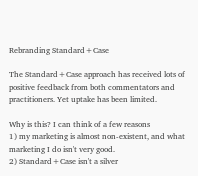Rebranding Standard+Case

The Standard+Case approach has received lots of positive feedback from both commentators and practitioners. Yet uptake has been limited.

Why is this? I can think of a few reasons
1) my marketing is almost non-existent, and what marketing I do isn't very good.
2) Standard+Case isn't a silver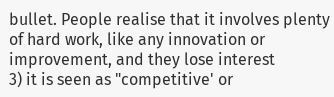bullet. People realise that it involves plenty of hard work, like any innovation or improvement, and they lose interest
3) it is seen as "competitive' or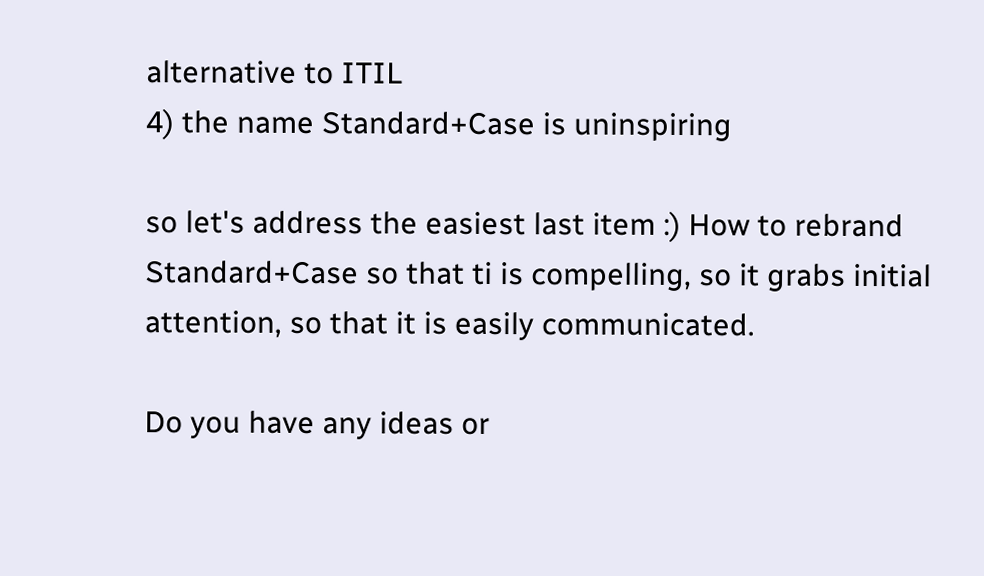alternative to ITIL
4) the name Standard+Case is uninspiring

so let's address the easiest last item :) How to rebrand Standard+Case so that ti is compelling, so it grabs initial attention, so that it is easily communicated.

Do you have any ideas or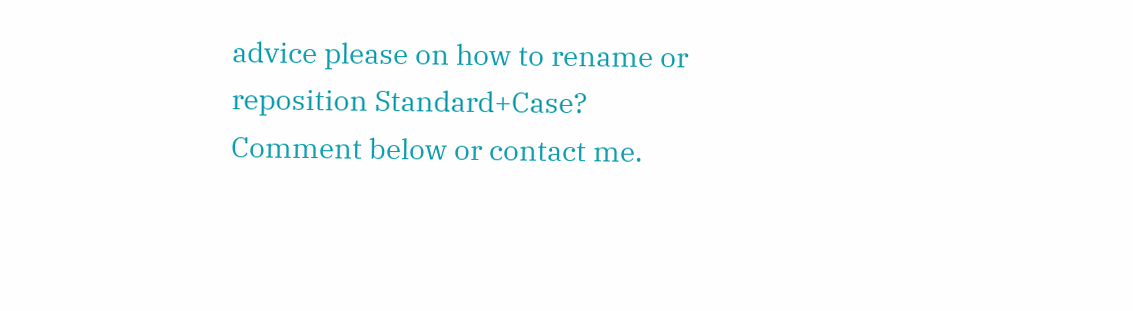advice please on how to rename or reposition Standard+Case? Comment below or contact me.